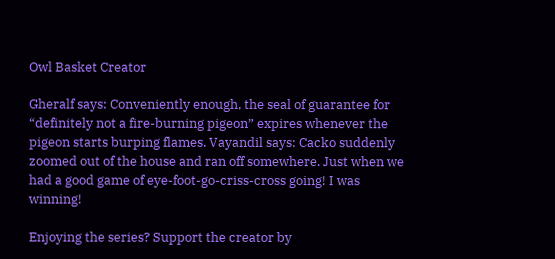Owl Basket Creator

Gheralf says: Conveniently enough, the seal of guarantee for “definitely not a fire-burning pigeon” expires whenever the pigeon starts burping flames. Vayandil says: Cacko suddenly zoomed out of the house and ran off somewhere. Just when we had a good game of eye-foot-go-criss-cross going! I was winning!

Enjoying the series? Support the creator by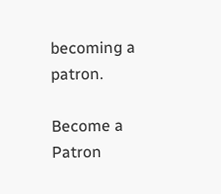becoming a patron.

Become a Patron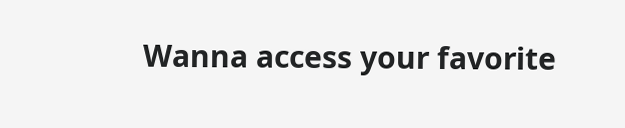Wanna access your favorite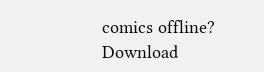comics offline? Download